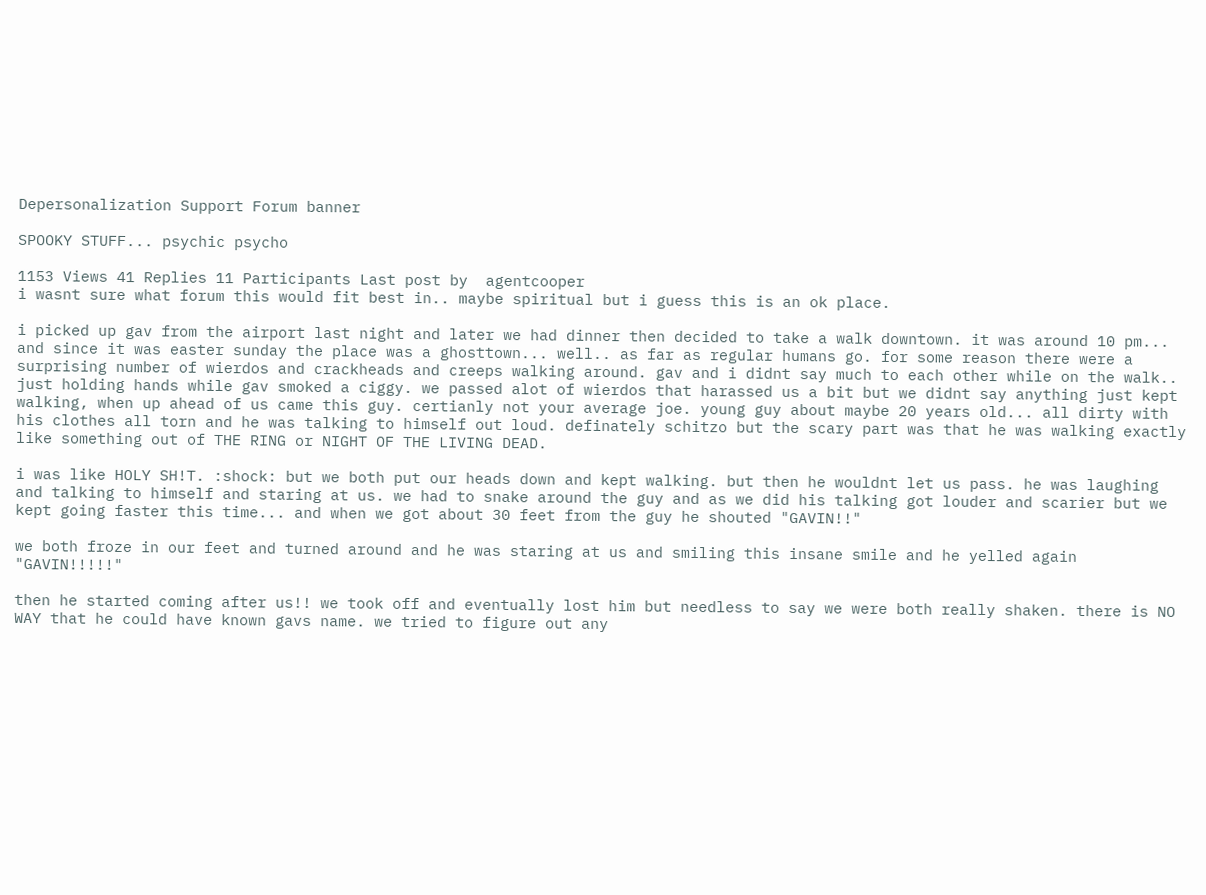Depersonalization Support Forum banner

SPOOKY STUFF... psychic psycho

1153 Views 41 Replies 11 Participants Last post by  agentcooper
i wasnt sure what forum this would fit best in.. maybe spiritual but i guess this is an ok place.

i picked up gav from the airport last night and later we had dinner then decided to take a walk downtown. it was around 10 pm... and since it was easter sunday the place was a ghosttown... well.. as far as regular humans go. for some reason there were a surprising number of wierdos and crackheads and creeps walking around. gav and i didnt say much to each other while on the walk.. just holding hands while gav smoked a ciggy. we passed alot of wierdos that harassed us a bit but we didnt say anything just kept walking, when up ahead of us came this guy. certianly not your average joe. young guy about maybe 20 years old... all dirty with his clothes all torn and he was talking to himself out loud. definately schitzo but the scary part was that he was walking exactly like something out of THE RING or NIGHT OF THE LIVING DEAD.

i was like HOLY SH!T. :shock: but we both put our heads down and kept walking. but then he wouldnt let us pass. he was laughing and talking to himself and staring at us. we had to snake around the guy and as we did his talking got louder and scarier but we kept going faster this time... and when we got about 30 feet from the guy he shouted "GAVIN!!"

we both froze in our feet and turned around and he was staring at us and smiling this insane smile and he yelled again "GAVIN!!!!!"

then he started coming after us!! we took off and eventually lost him but needless to say we were both really shaken. there is NO WAY that he could have known gavs name. we tried to figure out any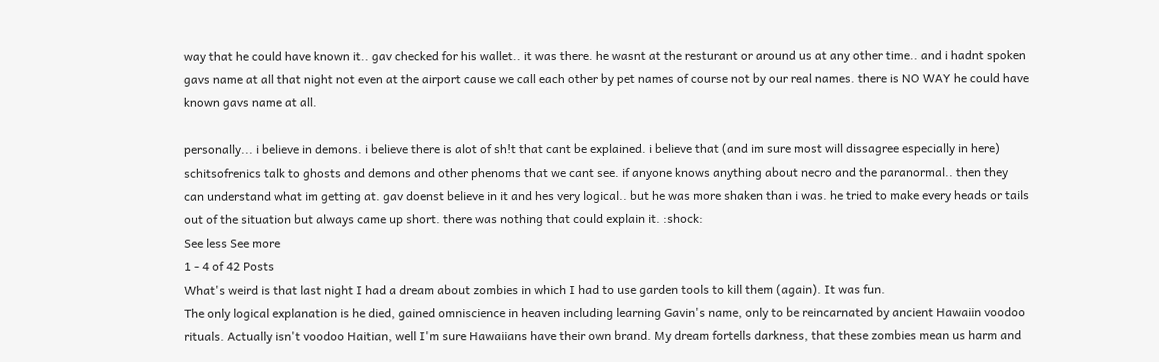way that he could have known it.. gav checked for his wallet.. it was there. he wasnt at the resturant or around us at any other time.. and i hadnt spoken gavs name at all that night not even at the airport cause we call each other by pet names of course not by our real names. there is NO WAY he could have known gavs name at all.

personally... i believe in demons. i believe there is alot of sh!t that cant be explained. i believe that (and im sure most will dissagree especially in here) schitsofrenics talk to ghosts and demons and other phenoms that we cant see. if anyone knows anything about necro and the paranormal.. then they can understand what im getting at. gav doenst believe in it and hes very logical.. but he was more shaken than i was. he tried to make every heads or tails out of the situation but always came up short. there was nothing that could explain it. :shock:
See less See more
1 - 4 of 42 Posts
What's weird is that last night I had a dream about zombies in which I had to use garden tools to kill them (again). It was fun.
The only logical explanation is he died, gained omniscience in heaven including learning Gavin's name, only to be reincarnated by ancient Hawaiin voodoo rituals. Actually isn't voodoo Haitian, well I'm sure Hawaiians have their own brand. My dream fortells darkness, that these zombies mean us harm and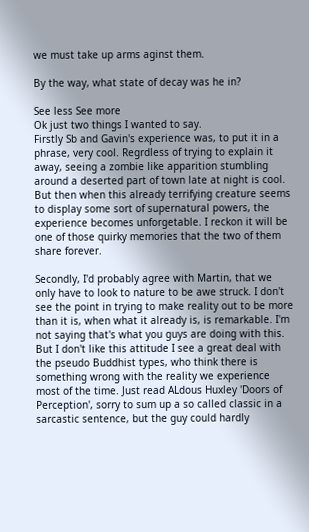we must take up arms aginst them.

By the way, what state of decay was he in?

See less See more
Ok just two things I wanted to say.
Firstly Sb and Gavin's experience was, to put it in a phrase, very cool. Regrdless of trying to explain it away, seeing a zombie like apparition stumbling around a deserted part of town late at night is cool. But then when this already terrifying creature seems to display some sort of supernatural powers, the experience becomes unforgetable. I reckon it will be one of those quirky memories that the two of them share forever.

Secondly, I'd probably agree with Martin, that we only have to look to nature to be awe struck. I don't see the point in trying to make reality out to be more than it is, when what it already is, is remarkable. I'm not saying that's what you guys are doing with this. But I don't like this attitude I see a great deal with the pseudo Buddhist types, who think there is something wrong with the reality we experience most of the time. Just read ALdous Huxley 'Doors of Perception', sorry to sum up a so called classic in a sarcastic sentence, but the guy could hardly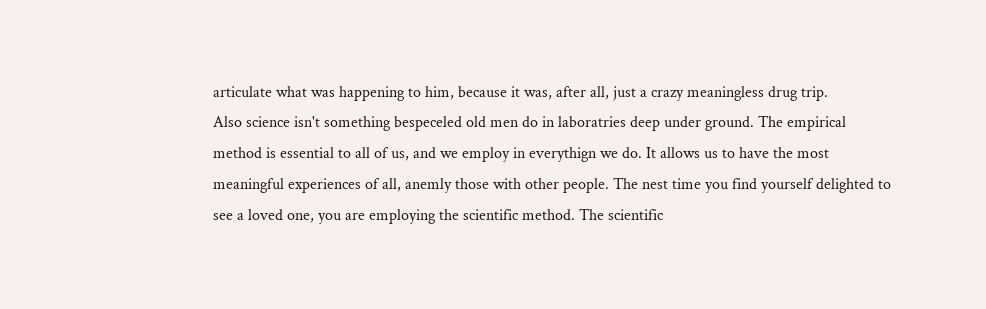articulate what was happening to him, because it was, after all, just a crazy meaningless drug trip.
Also science isn't something bespeceled old men do in laboratries deep under ground. The empirical method is essential to all of us, and we employ in everythign we do. It allows us to have the most meaningful experiences of all, anemly those with other people. The nest time you find yourself delighted to see a loved one, you are employing the scientific method. The scientific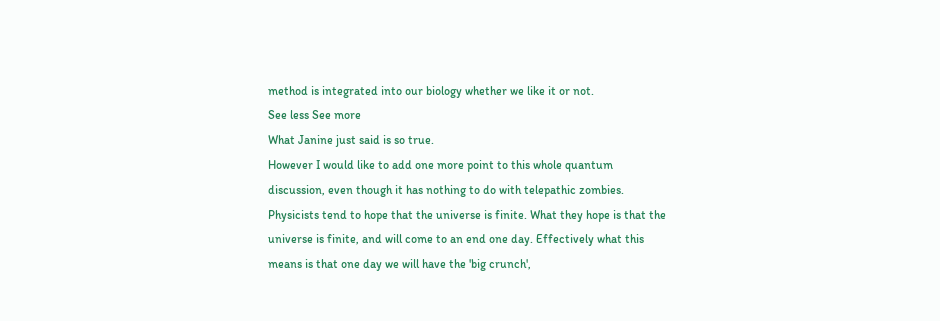method is integrated into our biology whether we like it or not.
See less See more
What Janine just said is so true.
However I would like to add one more point to this whole quantum discussion, even though it has nothing to do with telepathic zombies. Physicists tend to hope that the universe is finite. What they hope is that the universe is finite, and will come to an end one day. Effectively what this means is that one day we will have the 'big crunch',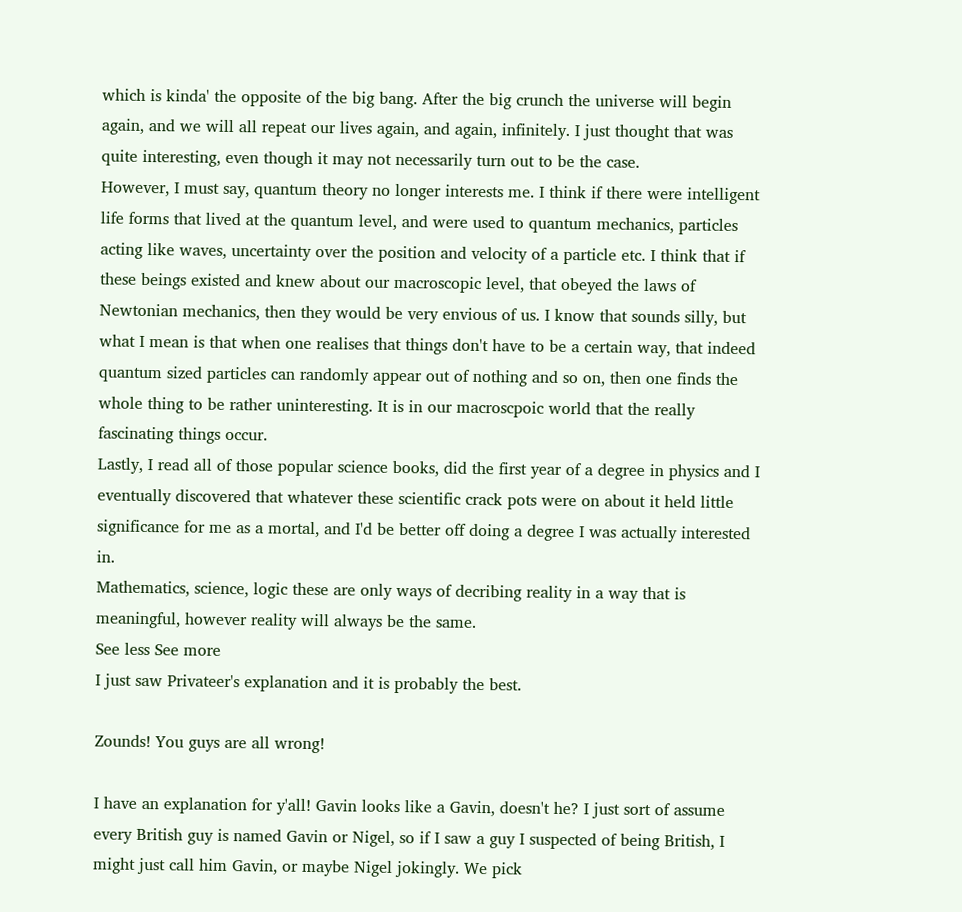which is kinda' the opposite of the big bang. After the big crunch the universe will begin again, and we will all repeat our lives again, and again, infinitely. I just thought that was quite interesting, even though it may not necessarily turn out to be the case.
However, I must say, quantum theory no longer interests me. I think if there were intelligent life forms that lived at the quantum level, and were used to quantum mechanics, particles acting like waves, uncertainty over the position and velocity of a particle etc. I think that if these beings existed and knew about our macroscopic level, that obeyed the laws of Newtonian mechanics, then they would be very envious of us. I know that sounds silly, but what I mean is that when one realises that things don't have to be a certain way, that indeed quantum sized particles can randomly appear out of nothing and so on, then one finds the whole thing to be rather uninteresting. It is in our macroscpoic world that the really fascinating things occur.
Lastly, I read all of those popular science books, did the first year of a degree in physics and I eventually discovered that whatever these scientific crack pots were on about it held little significance for me as a mortal, and I'd be better off doing a degree I was actually interested in.
Mathematics, science, logic these are only ways of decribing reality in a way that is meaningful, however reality will always be the same.
See less See more
I just saw Privateer's explanation and it is probably the best.

Zounds! You guys are all wrong!

I have an explanation for y'all! Gavin looks like a Gavin, doesn't he? I just sort of assume every British guy is named Gavin or Nigel, so if I saw a guy I suspected of being British, I might just call him Gavin, or maybe Nigel jokingly. We pick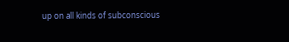up on all kinds of subconscious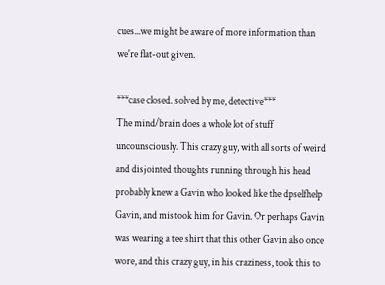cues...we might be aware of more information than we're flat-out given.

***case closed. solved by me, detective***
The mind/brain does a whole lot of stuff uncounsciously. This crazy guy, with all sorts of weird and disjointed thoughts running through his head probably knew a Gavin who looked like the dpselfhelp Gavin, and mistook him for Gavin. Or perhaps Gavin was wearing a tee shirt that this other Gavin also once wore, and this crazy guy, in his craziness, took this to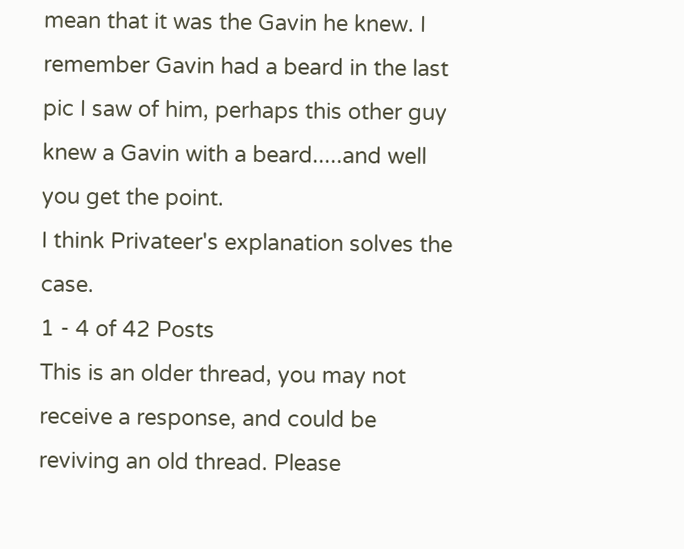mean that it was the Gavin he knew. I remember Gavin had a beard in the last pic I saw of him, perhaps this other guy knew a Gavin with a beard.....and well you get the point.
I think Privateer's explanation solves the case.
1 - 4 of 42 Posts
This is an older thread, you may not receive a response, and could be reviving an old thread. Please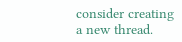consider creating a new thread.